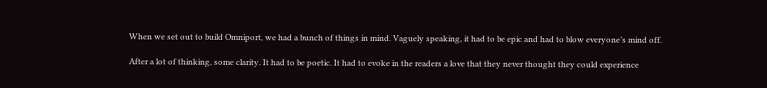When we set out to build Omniport, we had a bunch of things in mind. Vaguely speaking, it had to be epic and had to blow everyone’s mind off.

After a lot of thinking, some clarity. It had to be poetic. It had to evoke in the readers a love that they never thought they could experience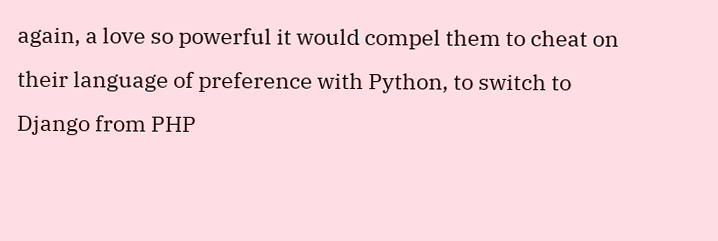again, a love so powerful it would compel them to cheat on their language of preference with Python, to switch to Django from PHP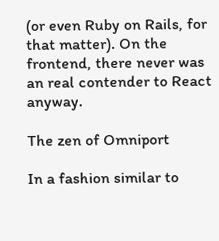(or even Ruby on Rails, for that matter). On the frontend, there never was an real contender to React anyway.

The zen of Omniport

In a fashion similar to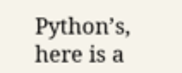Python’s, here is a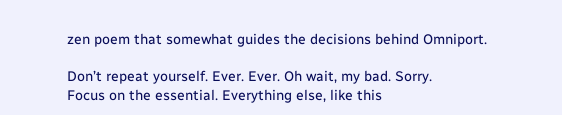zen poem that somewhat guides the decisions behind Omniport.

Don’t repeat yourself. Ever. Ever. Oh wait, my bad. Sorry.
Focus on the essential. Everything else, like this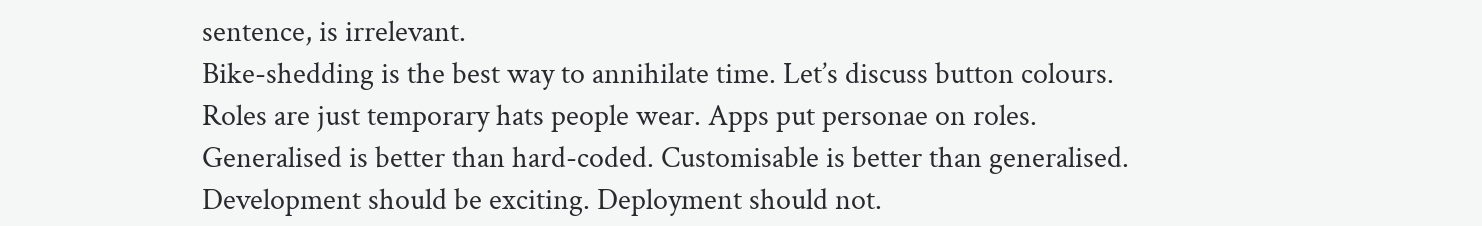sentence, is irrelevant.
Bike-shedding is the best way to annihilate time. Let’s discuss button colours.
Roles are just temporary hats people wear. Apps put personae on roles.
Generalised is better than hard-coded. Customisable is better than generalised.
Development should be exciting. Deployment should not.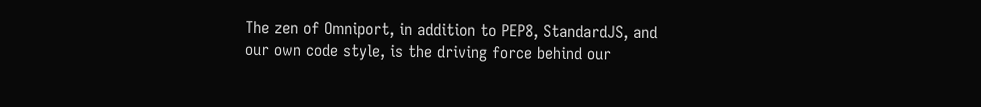The zen of Omniport, in addition to PEP8, StandardJS, and our own code style, is the driving force behind our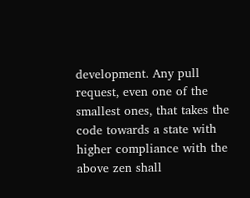development. Any pull request, even one of the smallest ones, that takes the code towards a state with higher compliance with the above zen shall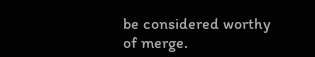be considered worthy of merge.